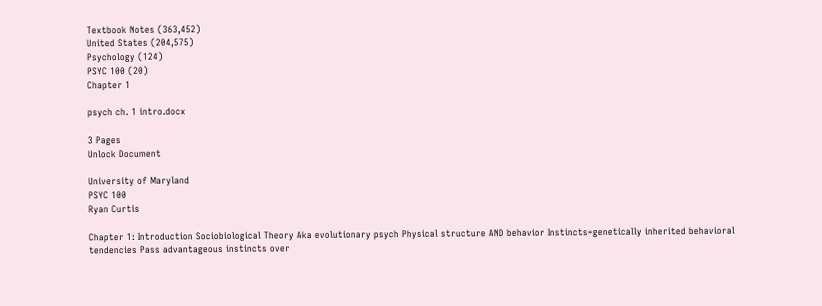Textbook Notes (363,452)
United States (204,575)
Psychology (124)
PSYC 100 (20)
Chapter 1

psych ch. 1 intro.docx

3 Pages
Unlock Document

University of Maryland
PSYC 100
Ryan Curtis

Chapter 1: Introduction Sociobiological Theory Aka evolutionary psych Physical structure AND behavior Instincts=genetically inherited behavioral tendencies Pass advantageous instincts over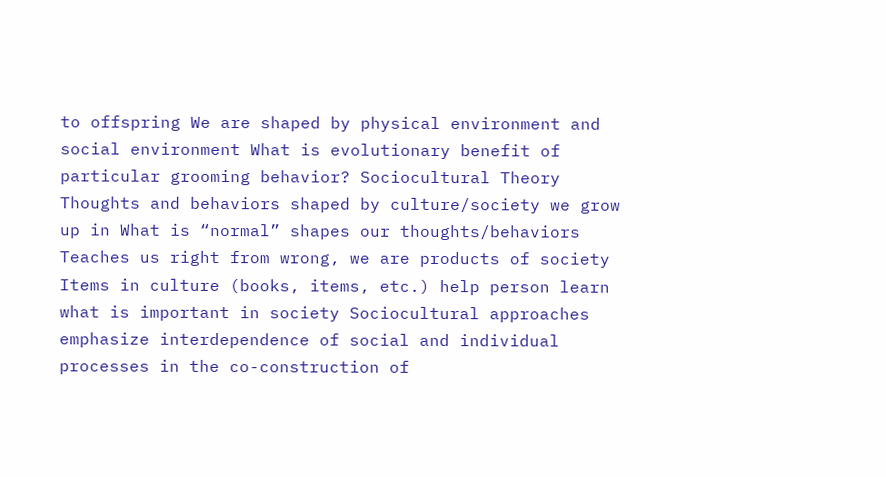to offspring We are shaped by physical environment and social environment What is evolutionary benefit of particular grooming behavior? Sociocultural Theory Thoughts and behaviors shaped by culture/society we grow up in What is “normal” shapes our thoughts/behaviors Teaches us right from wrong, we are products of society Items in culture (books, items, etc.) help person learn what is important in society Sociocultural approaches emphasize interdependence of social and individual processes in the co-construction of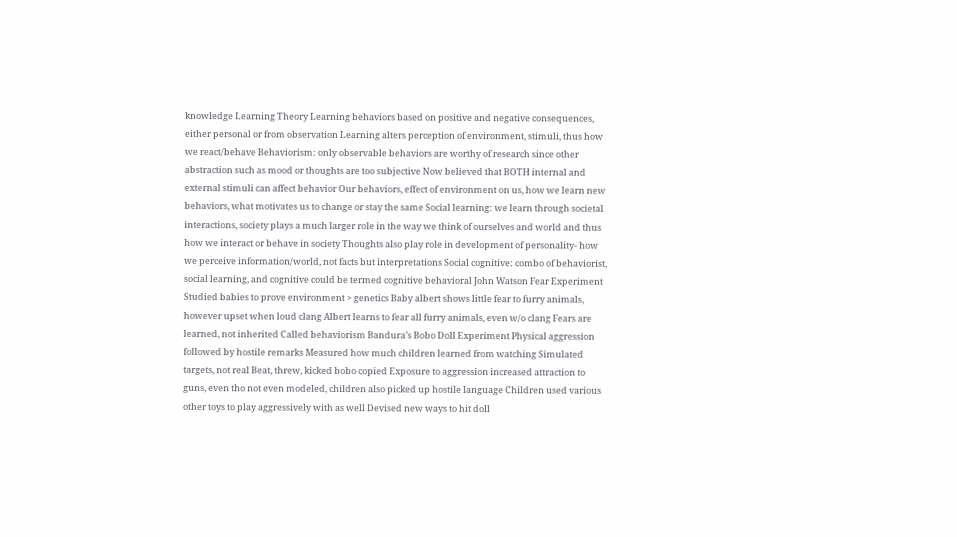knowledge Learning Theory Learning behaviors based on positive and negative consequences, either personal or from observation Learning alters perception of environment, stimuli, thus how we react/behave Behaviorism: only observable behaviors are worthy of research since other abstraction such as mood or thoughts are too subjective Now believed that BOTH internal and external stimuli can affect behavior Our behaviors, effect of environment on us, how we learn new behaviors, what motivates us to change or stay the same Social learning: we learn through societal interactions, society plays a much larger role in the way we think of ourselves and world and thus how we interact or behave in society Thoughts also play role in development of personality- how we perceive information/world, not facts but interpretations Social cognitive: combo of behaviorist, social learning, and cognitive could be termed cognitive behavioral John Watson Fear Experiment Studied babies to prove environment > genetics Baby albert shows little fear to furry animals, however upset when loud clang Albert learns to fear all furry animals, even w/o clang Fears are learned, not inherited Called behaviorism Bandura’s Bobo Doll Experiment Physical aggression followed by hostile remarks Measured how much children learned from watching Simulated targets, not real Beat, threw, kicked bobo copied Exposure to aggression increased attraction to guns, even tho not even modeled, children also picked up hostile language Children used various other toys to play aggressively with as well Devised new ways to hit doll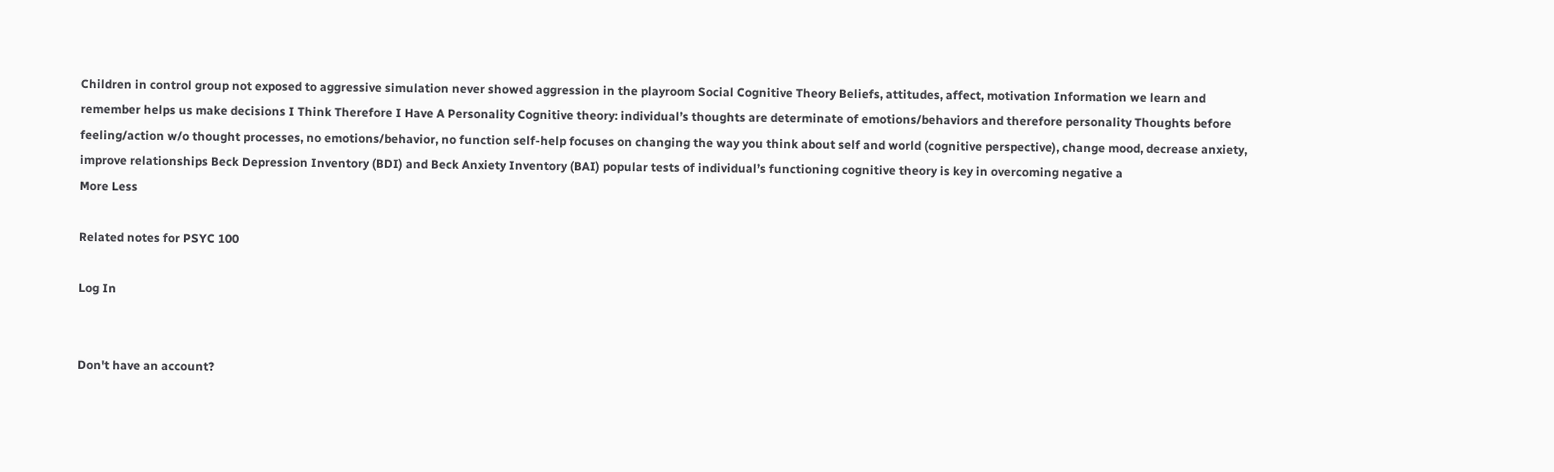Children in control group not exposed to aggressive simulation never showed aggression in the playroom Social Cognitive Theory Beliefs, attitudes, affect, motivation Information we learn and remember helps us make decisions I Think Therefore I Have A Personality Cognitive theory: individual’s thoughts are determinate of emotions/behaviors and therefore personality Thoughts before feeling/action w/o thought processes, no emotions/behavior, no function self-help focuses on changing the way you think about self and world (cognitive perspective), change mood, decrease anxiety, improve relationships Beck Depression Inventory (BDI) and Beck Anxiety Inventory (BAI) popular tests of individual’s functioning cognitive theory is key in overcoming negative a
More Less

Related notes for PSYC 100

Log In


Don't have an account?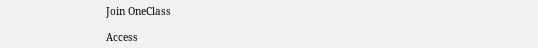Join OneClass

Access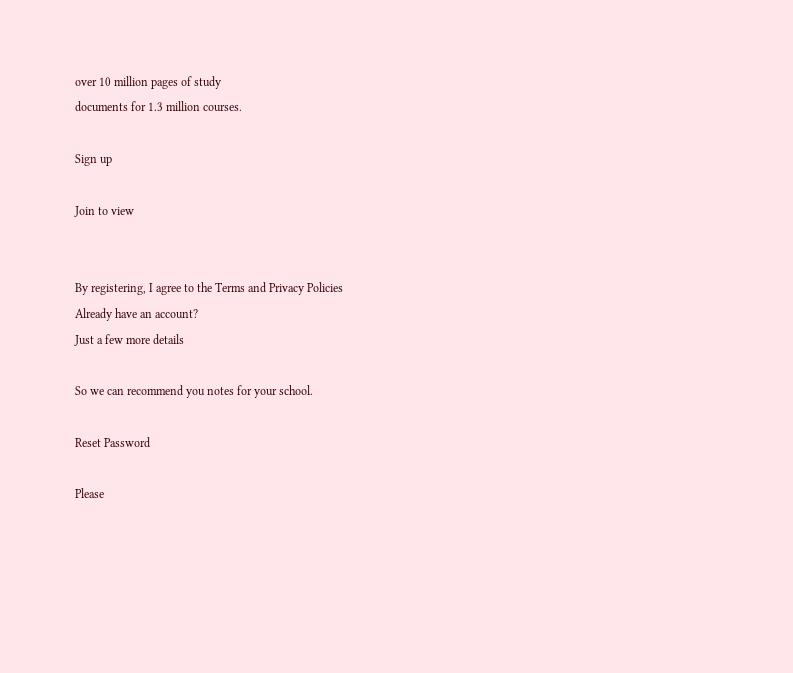over 10 million pages of study
documents for 1.3 million courses.

Sign up

Join to view


By registering, I agree to the Terms and Privacy Policies
Already have an account?
Just a few more details

So we can recommend you notes for your school.

Reset Password

Please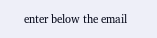enter below the email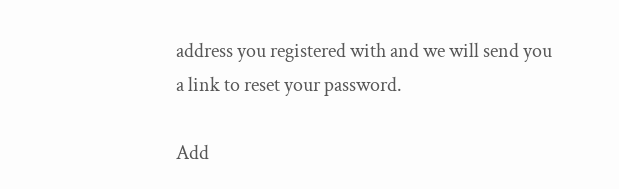address you registered with and we will send you a link to reset your password.

Add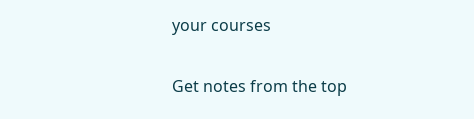your courses

Get notes from the top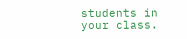students in your class.